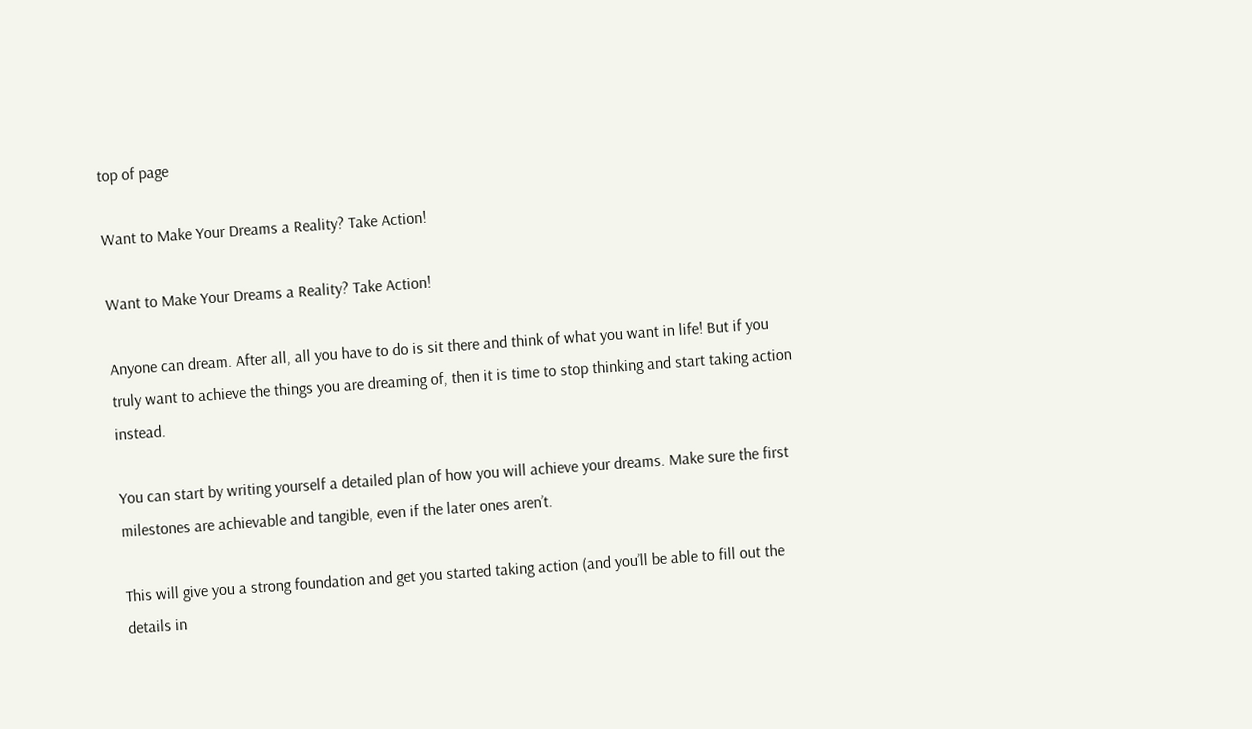top of page

Want to Make Your Dreams a Reality? Take Action!

Want to Make Your Dreams a Reality? Take Action!

Anyone can dream. After all, all you have to do is sit there and think of what you want in life! But if you truly want to achieve the things you are dreaming of, then it is time to stop thinking and start taking action instead.

You can start by writing yourself a detailed plan of how you will achieve your dreams. Make sure the first milestones are achievable and tangible, even if the later ones aren’t.

This will give you a strong foundation and get you started taking action (and you’ll be able to fill out the details in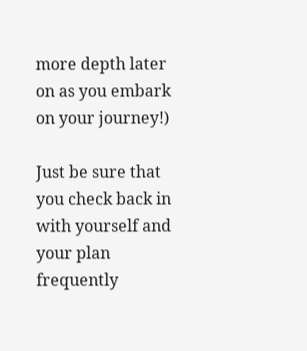more depth later on as you embark on your journey!)

Just be sure that you check back in with yourself and your plan frequently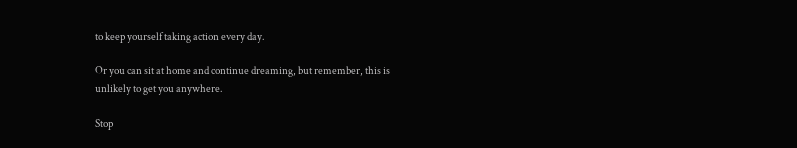to keep yourself taking action every day.

Or you can sit at home and continue dreaming, but remember, this is unlikely to get you anywhere.

Stop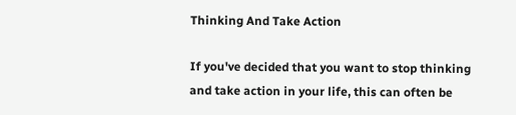Thinking And Take Action

If you've decided that you want to stop thinking and take action in your life, this can often be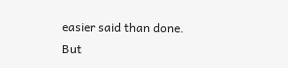easier said than done. But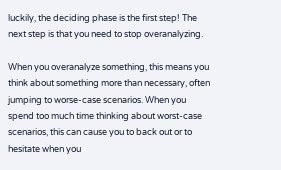luckily, the deciding phase is the first step! The next step is that you need to stop overanalyzing.

When you overanalyze something, this means you think about something more than necessary, often jumping to worse-case scenarios. When you spend too much time thinking about worst-case scenarios, this can cause you to back out or to hesitate when you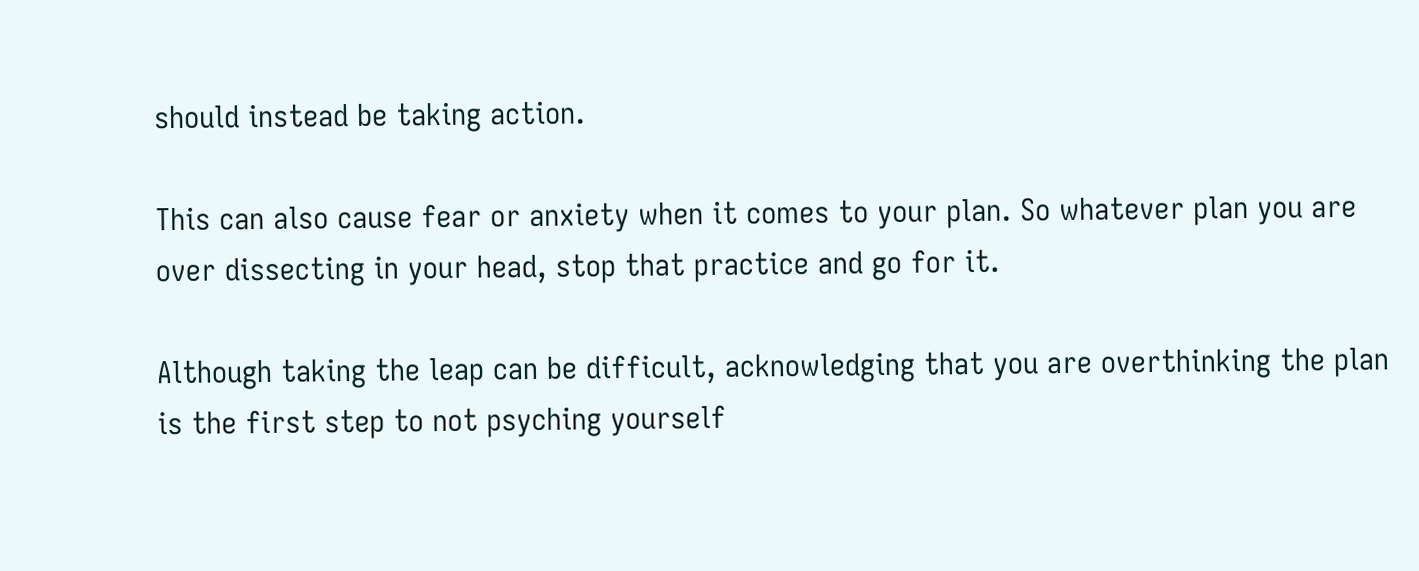should instead be taking action.

This can also cause fear or anxiety when it comes to your plan. So whatever plan you are over dissecting in your head, stop that practice and go for it.

Although taking the leap can be difficult, acknowledging that you are overthinking the plan is the first step to not psyching yourself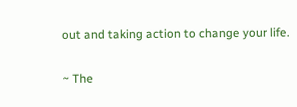out and taking action to change your life.

~ The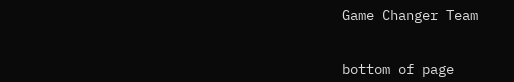Game Changer Team


bottom of page